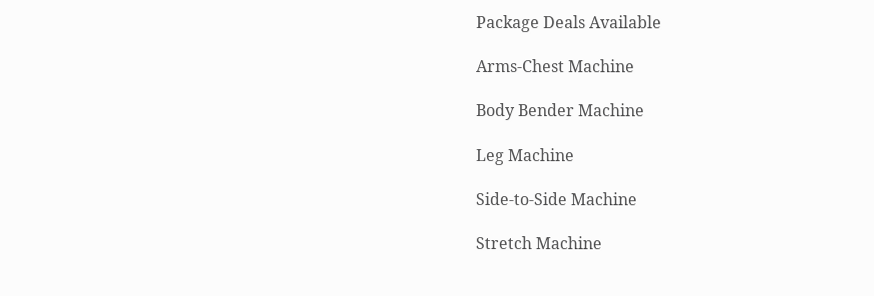Package Deals Available

Arms-Chest Machine

Body Bender Machine

Leg Machine

Side-to-Side Machine

Stretch Machine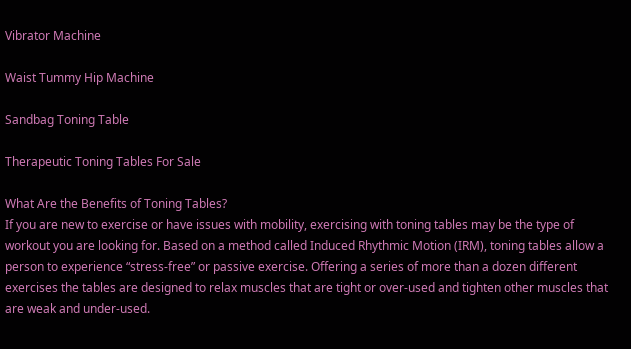Vibrator Machine

Waist Tummy Hip Machine

Sandbag Toning Table

Therapeutic Toning Tables For Sale

What Are the Benefits of Toning Tables?
If you are new to exercise or have issues with mobility, exercising with toning tables may be the type of workout you are looking for. Based on a method called Induced Rhythmic Motion (IRM), toning tables allow a person to experience “stress-free” or passive exercise. Offering a series of more than a dozen different exercises the tables are designed to relax muscles that are tight or over-used and tighten other muscles that are weak and under-used.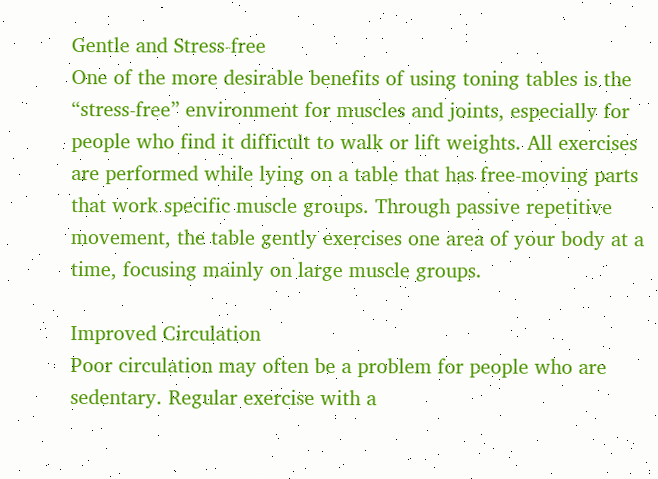Gentle and Stress-free
One of the more desirable benefits of using toning tables is the “stress-free” environment for muscles and joints, especially for people who find it difficult to walk or lift weights. All exercises are performed while lying on a table that has free-moving parts that work specific muscle groups. Through passive repetitive movement, the table gently exercises one area of your body at a time, focusing mainly on large muscle groups.

Improved Circulation
Poor circulation may often be a problem for people who are sedentary. Regular exercise with a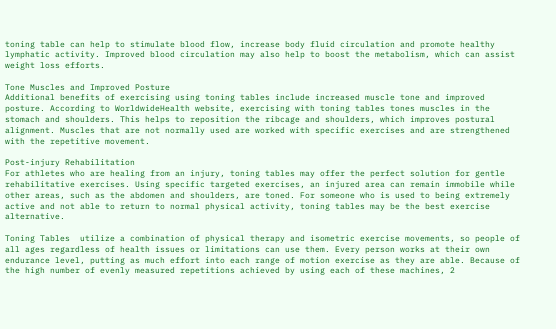toning table can help to stimulate blood flow, increase body fluid circulation and promote healthy lymphatic activity. Improved blood circulation may also help to boost the metabolism, which can assist weight loss efforts.

Tone Muscles and Improved Posture
Additional benefits of exercising using toning tables include increased muscle tone and improved posture. According to WorldwideHealth website, exercising with toning tables tones muscles in the stomach and shoulders. This helps to reposition the ribcage and shoulders, which improves postural alignment. Muscles that are not normally used are worked with specific exercises and are strengthened with the repetitive movement.

Post-injury Rehabilitation
For athletes who are healing from an injury, toning tables may offer the perfect solution for gentle rehabilitative exercises. Using specific targeted exercises, an injured area can remain immobile while other areas, such as the abdomen and shoulders, are toned. For someone who is used to being extremely active and not able to return to normal physical activity, toning tables may be the best exercise alternative.

Toning Tables  utilize a combination of physical therapy and isometric exercise movements, so people of all ages regardless of health issues or limitations can use them. Every person works at their own endurance level, putting as much effort into each range of motion exercise as they are able. Because of the high number of evenly measured repetitions achieved by using each of these machines, 2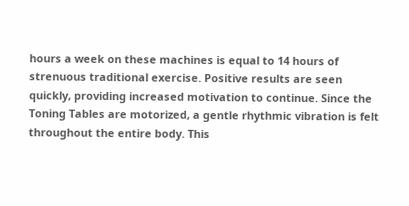hours a week on these machines is equal to 14 hours of strenuous traditional exercise. Positive results are seen quickly, providing increased motivation to continue. Since the Toning Tables are motorized, a gentle rhythmic vibration is felt throughout the entire body. This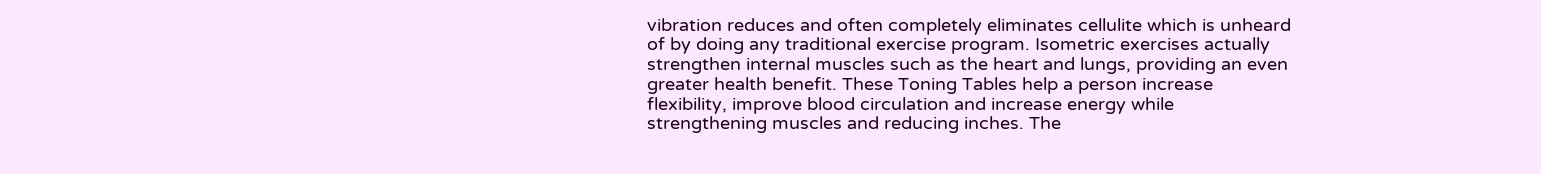vibration reduces and often completely eliminates cellulite which is unheard of by doing any traditional exercise program. Isometric exercises actually strengthen internal muscles such as the heart and lungs, providing an even greater health benefit. These Toning Tables help a person increase flexibility, improve blood circulation and increase energy while strengthening muscles and reducing inches. The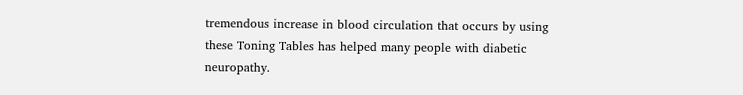tremendous increase in blood circulation that occurs by using these Toning Tables has helped many people with diabetic neuropathy.